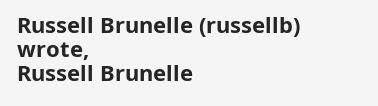Russell Brunelle (russellb) wrote,
Russell Brunelle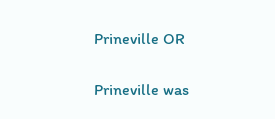Prineville OR

Prineville was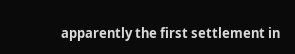apparently the first settlement in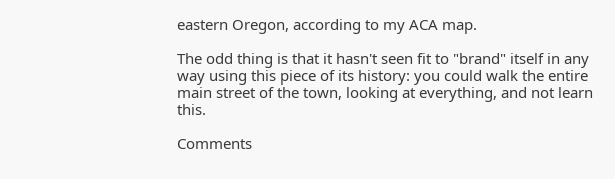eastern Oregon, according to my ACA map.

The odd thing is that it hasn't seen fit to "brand" itself in any way using this piece of its history: you could walk the entire main street of the town, looking at everything, and not learn this.

Comments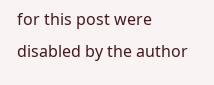for this post were disabled by the author